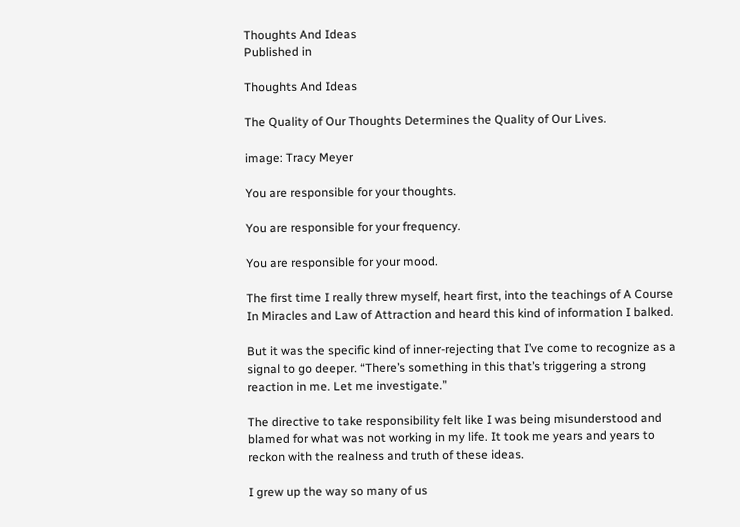Thoughts And Ideas
Published in

Thoughts And Ideas

The Quality of Our Thoughts Determines the Quality of Our Lives.

image: Tracy Meyer

You are responsible for your thoughts.

You are responsible for your frequency.

You are responsible for your mood.

The first time I really threw myself, heart first, into the teachings of A Course In Miracles and Law of Attraction and heard this kind of information I balked.

But it was the specific kind of inner-rejecting that I’ve come to recognize as a signal to go deeper. “There’s something in this that’s triggering a strong reaction in me. Let me investigate.”

The directive to take responsibility felt like I was being misunderstood and blamed for what was not working in my life. It took me years and years to reckon with the realness and truth of these ideas.

I grew up the way so many of us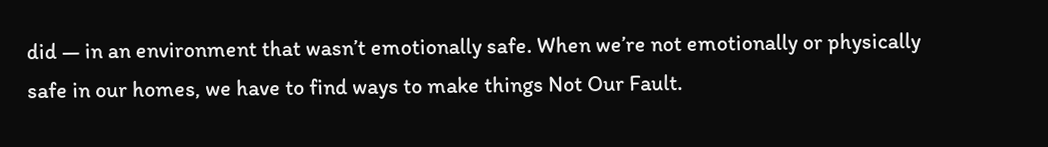did — in an environment that wasn’t emotionally safe. When we’re not emotionally or physically safe in our homes, we have to find ways to make things Not Our Fault.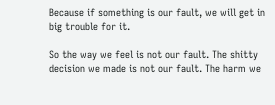Because if something is our fault, we will get in big trouble for it.

So the way we feel is not our fault. The shitty decision we made is not our fault. The harm we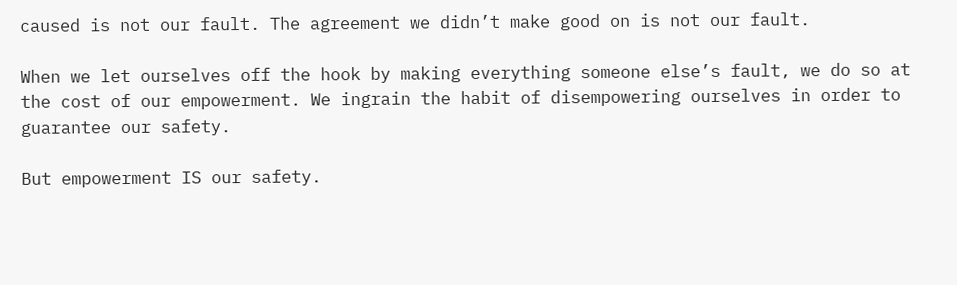caused is not our fault. The agreement we didn’t make good on is not our fault.

When we let ourselves off the hook by making everything someone else’s fault, we do so at the cost of our empowerment. We ingrain the habit of disempowering ourselves in order to guarantee our safety.

But empowerment IS our safety.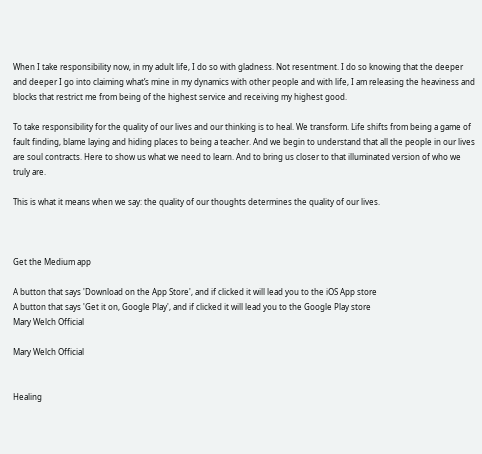When I take responsibility now, in my adult life, I do so with gladness. Not resentment. I do so knowing that the deeper and deeper I go into claiming what’s mine in my dynamics with other people and with life, I am releasing the heaviness and blocks that restrict me from being of the highest service and receiving my highest good.

To take responsibility for the quality of our lives and our thinking is to heal. We transform. Life shifts from being a game of fault finding, blame laying and hiding places to being a teacher. And we begin to understand that all the people in our lives are soul contracts. Here to show us what we need to learn. And to bring us closer to that illuminated version of who we truly are.

This is what it means when we say: the quality of our thoughts determines the quality of our lives.



Get the Medium app

A button that says 'Download on the App Store', and if clicked it will lead you to the iOS App store
A button that says 'Get it on, Google Play', and if clicked it will lead you to the Google Play store
Mary Welch Official

Mary Welch Official


Healing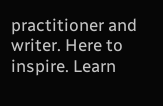practitioner and writer. Here to inspire. Learn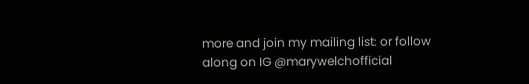more and join my mailing list: or follow along on IG @marywelchofficial